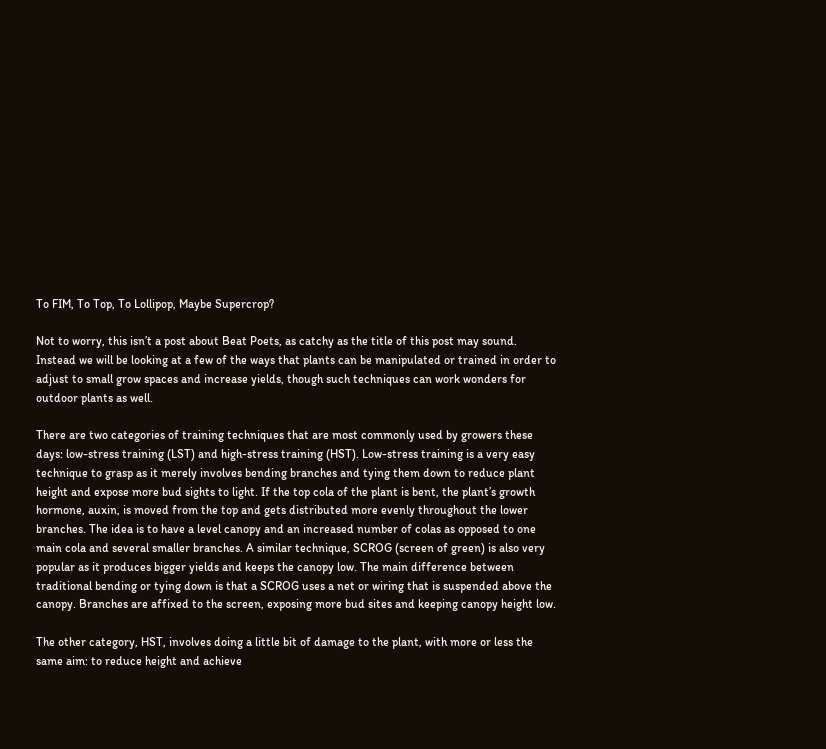To FIM, To Top, To Lollipop, Maybe Supercrop?

Not to worry, this isn’t a post about Beat Poets, as catchy as the title of this post may sound. Instead we will be looking at a few of the ways that plants can be manipulated or trained in order to adjust to small grow spaces and increase yields, though such techniques can work wonders for outdoor plants as well.

There are two categories of training techniques that are most commonly used by growers these days: low-stress training (LST) and high-stress training (HST). Low-stress training is a very easy technique to grasp as it merely involves bending branches and tying them down to reduce plant height and expose more bud sights to light. If the top cola of the plant is bent, the plant’s growth hormone, auxin, is moved from the top and gets distributed more evenly throughout the lower branches. The idea is to have a level canopy and an increased number of colas as opposed to one main cola and several smaller branches. A similar technique, SCROG (screen of green) is also very popular as it produces bigger yields and keeps the canopy low. The main difference between traditional bending or tying down is that a SCROG uses a net or wiring that is suspended above the canopy. Branches are affixed to the screen, exposing more bud sites and keeping canopy height low.

The other category, HST, involves doing a little bit of damage to the plant, with more or less the same aim: to reduce height and achieve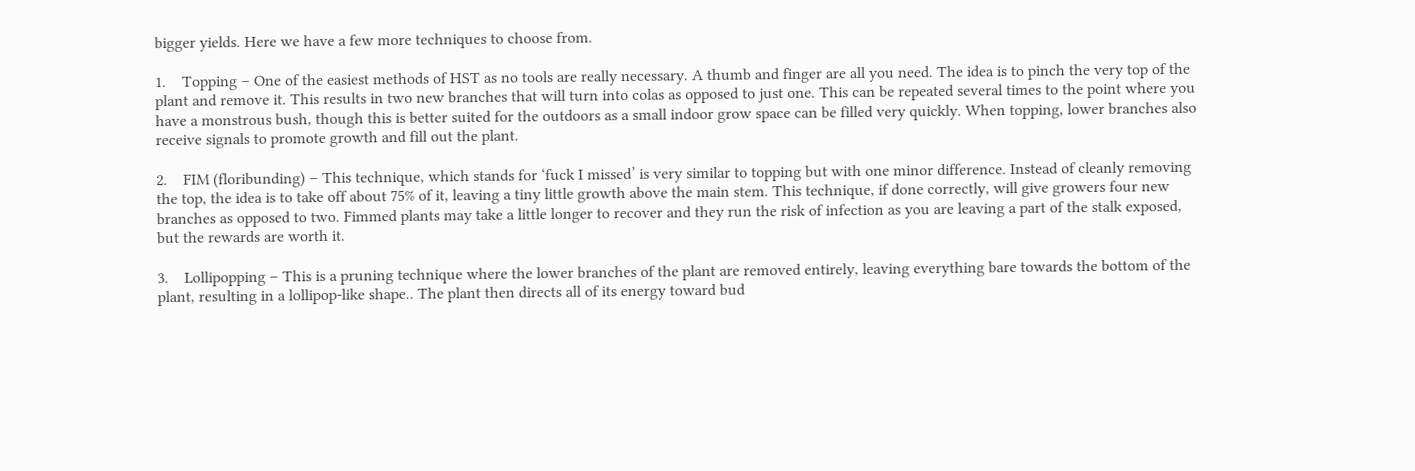bigger yields. Here we have a few more techniques to choose from.

1.    Topping – One of the easiest methods of HST as no tools are really necessary. A thumb and finger are all you need. The idea is to pinch the very top of the plant and remove it. This results in two new branches that will turn into colas as opposed to just one. This can be repeated several times to the point where you have a monstrous bush, though this is better suited for the outdoors as a small indoor grow space can be filled very quickly. When topping, lower branches also receive signals to promote growth and fill out the plant.

2.    FIM (floribunding) – This technique, which stands for ‘fuck I missed’ is very similar to topping but with one minor difference. Instead of cleanly removing the top, the idea is to take off about 75% of it, leaving a tiny little growth above the main stem. This technique, if done correctly, will give growers four new branches as opposed to two. Fimmed plants may take a little longer to recover and they run the risk of infection as you are leaving a part of the stalk exposed, but the rewards are worth it.

3.    Lollipopping – This is a pruning technique where the lower branches of the plant are removed entirely, leaving everything bare towards the bottom of the plant, resulting in a lollipop-like shape.. The plant then directs all of its energy toward bud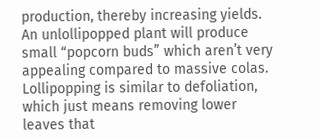production, thereby increasing yields. An unlollipopped plant will produce small “popcorn buds” which aren’t very appealing compared to massive colas. Lollipopping is similar to defoliation, which just means removing lower leaves that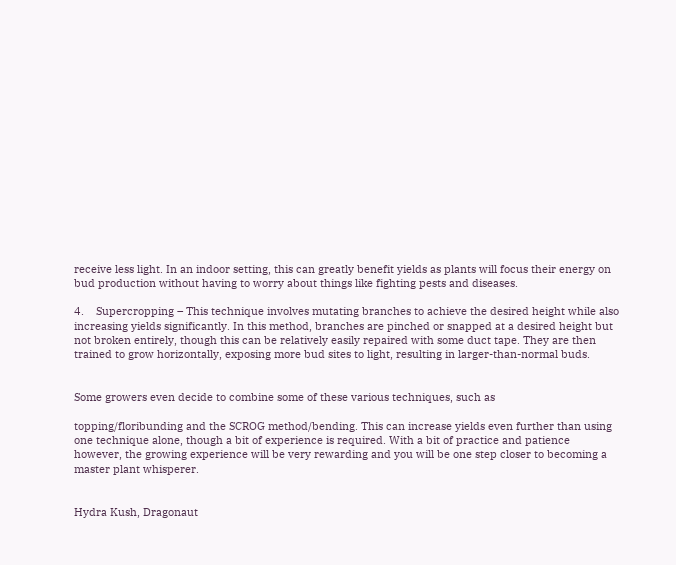receive less light. In an indoor setting, this can greatly benefit yields as plants will focus their energy on bud production without having to worry about things like fighting pests and diseases.

4.    Supercropping – This technique involves mutating branches to achieve the desired height while also increasing yields significantly. In this method, branches are pinched or snapped at a desired height but not broken entirely, though this can be relatively easily repaired with some duct tape. They are then trained to grow horizontally, exposing more bud sites to light, resulting in larger-than-normal buds.


Some growers even decide to combine some of these various techniques, such as

topping/floribunding and the SCROG method/bending. This can increase yields even further than using one technique alone, though a bit of experience is required. With a bit of practice and patience however, the growing experience will be very rewarding and you will be one step closer to becoming a master plant whisperer.


Hydra Kush, Dragonaut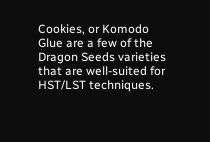Cookies, or Komodo Glue are a few of the Dragon Seeds varieties that are well-suited for HST/LST techniques.